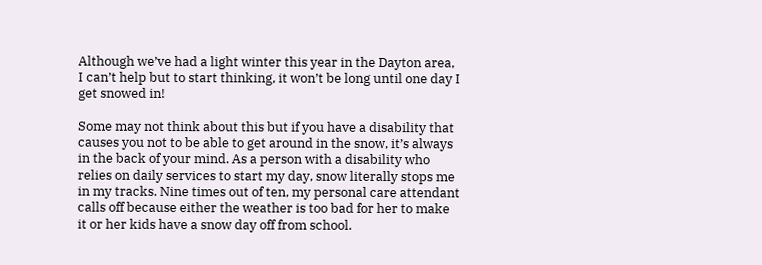Although we’ve had a light winter this year in the Dayton area, I can’t help but to start thinking, it won’t be long until one day I get snowed in!

Some may not think about this but if you have a disability that causes you not to be able to get around in the snow, it’s always in the back of your mind. As a person with a disability who relies on daily services to start my day, snow literally stops me in my tracks. Nine times out of ten, my personal care attendant calls off because either the weather is too bad for her to make it or her kids have a snow day off from school.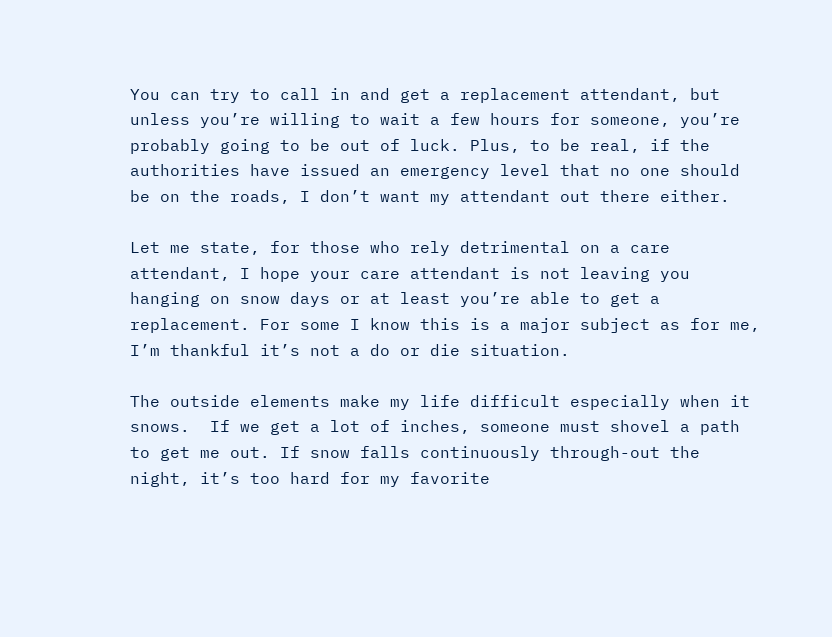You can try to call in and get a replacement attendant, but unless you’re willing to wait a few hours for someone, you’re probably going to be out of luck. Plus, to be real, if the authorities have issued an emergency level that no one should be on the roads, I don’t want my attendant out there either.

Let me state, for those who rely detrimental on a care attendant, I hope your care attendant is not leaving you hanging on snow days or at least you’re able to get a replacement. For some I know this is a major subject as for me, I’m thankful it’s not a do or die situation.

The outside elements make my life difficult especially when it snows.  If we get a lot of inches, someone must shovel a path to get me out. If snow falls continuously through-out the night, it’s too hard for my favorite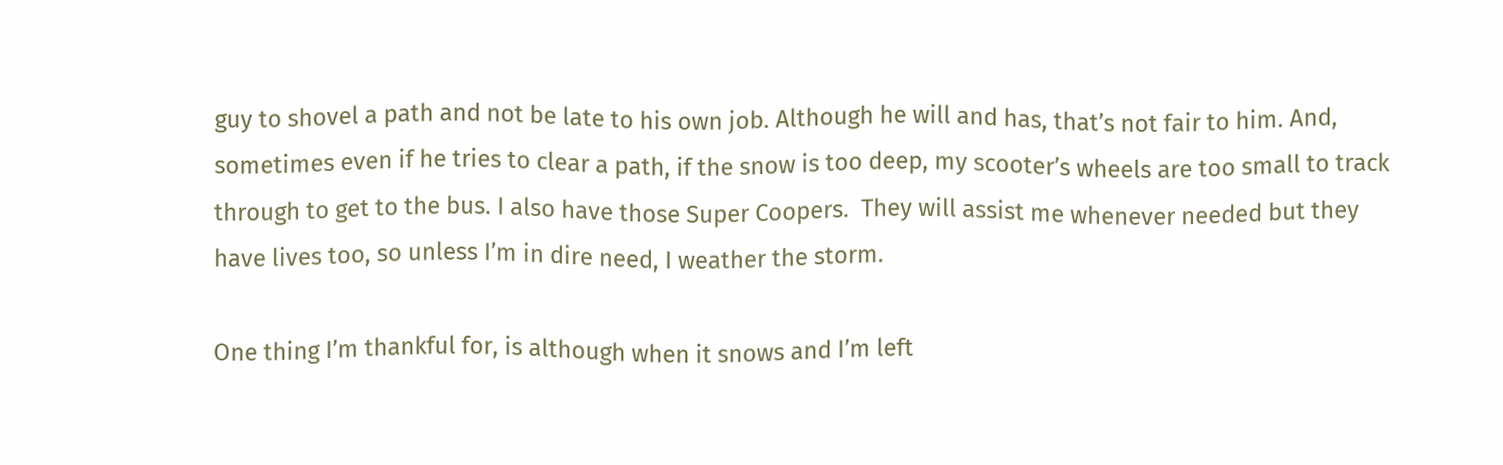guy to shovel a path and not be late to his own job. Although he will and has, that’s not fair to him. And, sometimes even if he tries to clear a path, if the snow is too deep, my scooter’s wheels are too small to track through to get to the bus. I also have those Super Coopers.  They will assist me whenever needed but they have lives too, so unless I’m in dire need, I weather the storm.

One thing I’m thankful for, is although when it snows and I’m left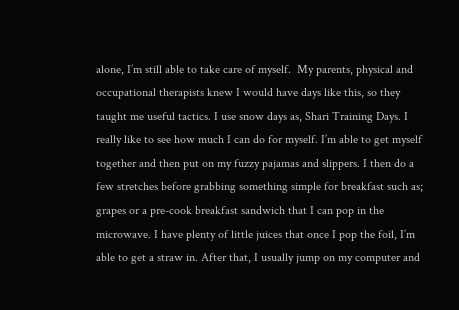alone, I’m still able to take care of myself.  My parents, physical and occupational therapists knew I would have days like this, so they taught me useful tactics. I use snow days as, Shari Training Days. I really like to see how much I can do for myself. I’m able to get myself together and then put on my fuzzy pajamas and slippers. I then do a few stretches before grabbing something simple for breakfast such as; grapes or a pre-cook breakfast sandwich that I can pop in the microwave. I have plenty of little juices that once I pop the foil, I’m able to get a straw in. After that, I usually jump on my computer and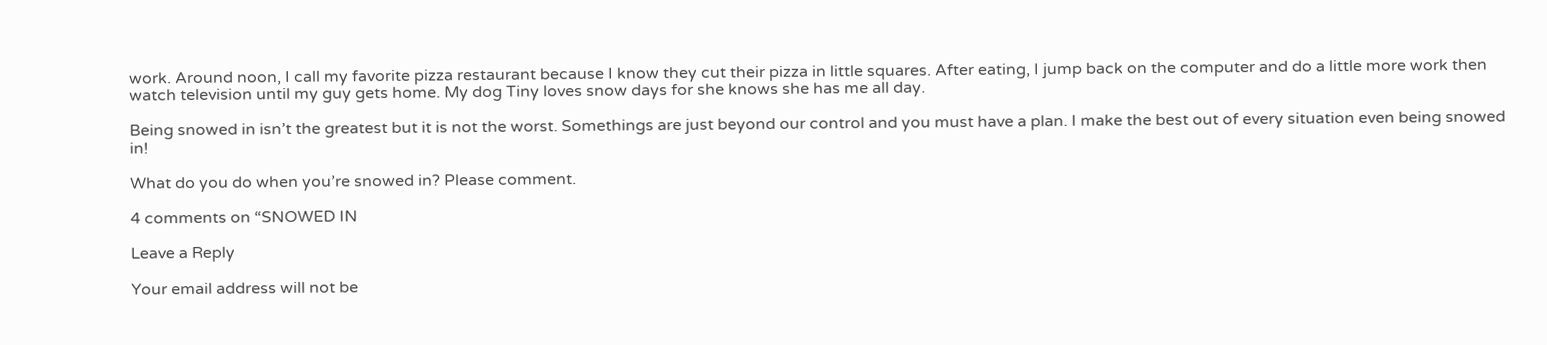work. Around noon, I call my favorite pizza restaurant because I know they cut their pizza in little squares. After eating, I jump back on the computer and do a little more work then watch television until my guy gets home. My dog Tiny loves snow days for she knows she has me all day.

Being snowed in isn’t the greatest but it is not the worst. Somethings are just beyond our control and you must have a plan. I make the best out of every situation even being snowed in!

What do you do when you’re snowed in? Please comment.

4 comments on “SNOWED IN

Leave a Reply

Your email address will not be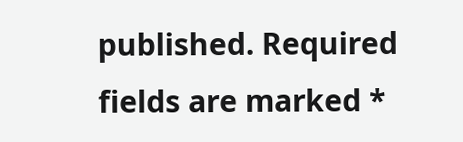published. Required fields are marked *